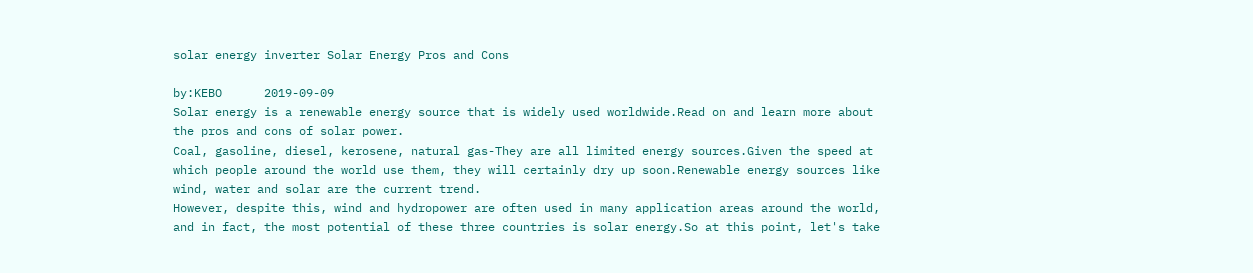solar energy inverter Solar Energy Pros and Cons

by:KEBO      2019-09-09
Solar energy is a renewable energy source that is widely used worldwide.Read on and learn more about the pros and cons of solar power.
Coal, gasoline, diesel, kerosene, natural gas-They are all limited energy sources.Given the speed at which people around the world use them, they will certainly dry up soon.Renewable energy sources like wind, water and solar are the current trend.
However, despite this, wind and hydropower are often used in many application areas around the world, and in fact, the most potential of these three countries is solar energy.So at this point, let's take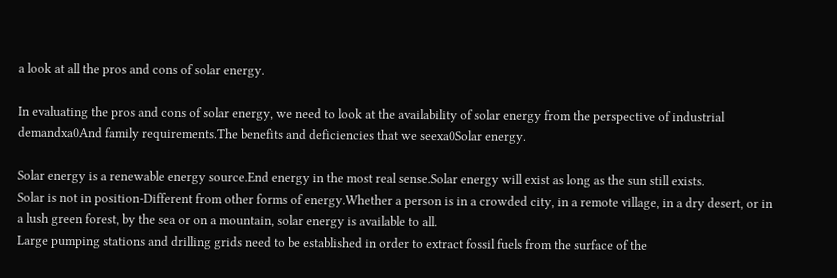a look at all the pros and cons of solar energy.

In evaluating the pros and cons of solar energy, we need to look at the availability of solar energy from the perspective of industrial demandxa0And family requirements.The benefits and deficiencies that we seexa0Solar energy.

Solar energy is a renewable energy source.End energy in the most real sense.Solar energy will exist as long as the sun still exists.
Solar is not in position-Different from other forms of energy.Whether a person is in a crowded city, in a remote village, in a dry desert, or in a lush green forest, by the sea or on a mountain, solar energy is available to all.
Large pumping stations and drilling grids need to be established in order to extract fossil fuels from the surface of the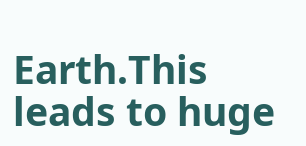Earth.This leads to huge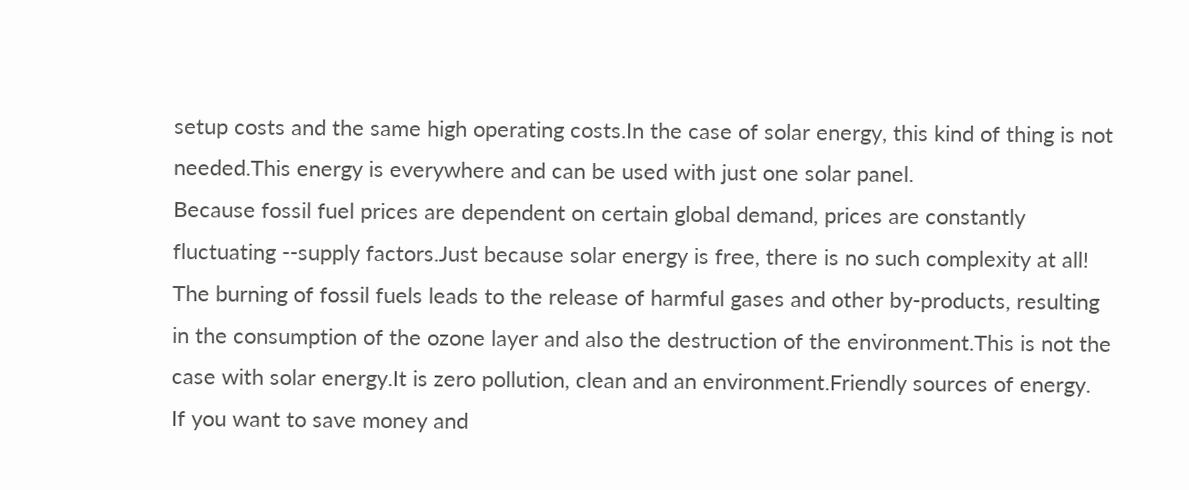setup costs and the same high operating costs.In the case of solar energy, this kind of thing is not needed.This energy is everywhere and can be used with just one solar panel.
Because fossil fuel prices are dependent on certain global demand, prices are constantly fluctuating --supply factors.Just because solar energy is free, there is no such complexity at all!
The burning of fossil fuels leads to the release of harmful gases and other by-products, resulting in the consumption of the ozone layer and also the destruction of the environment.This is not the case with solar energy.It is zero pollution, clean and an environment.Friendly sources of energy.
If you want to save money and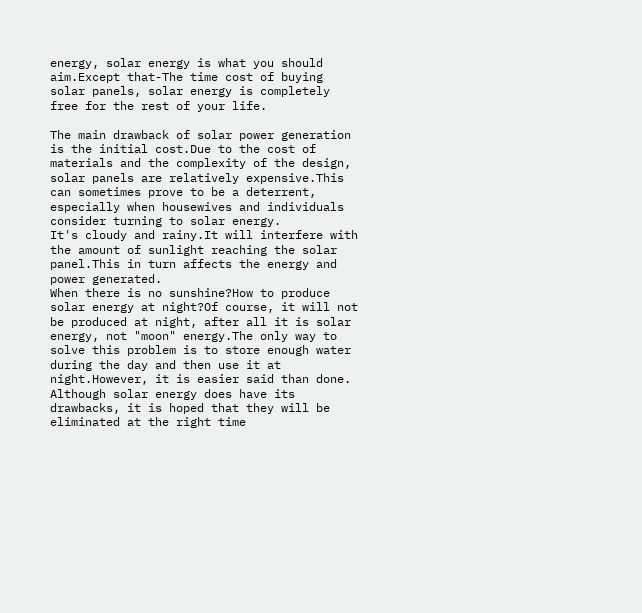energy, solar energy is what you should aim.Except that-The time cost of buying solar panels, solar energy is completely free for the rest of your life.

The main drawback of solar power generation is the initial cost.Due to the cost of materials and the complexity of the design, solar panels are relatively expensive.This can sometimes prove to be a deterrent, especially when housewives and individuals consider turning to solar energy.
It's cloudy and rainy.It will interfere with the amount of sunlight reaching the solar panel.This in turn affects the energy and power generated.
When there is no sunshine?How to produce solar energy at night?Of course, it will not be produced at night, after all it is solar energy, not "moon" energy.The only way to solve this problem is to store enough water during the day and then use it at night.However, it is easier said than done.
Although solar energy does have its drawbacks, it is hoped that they will be eliminated at the right time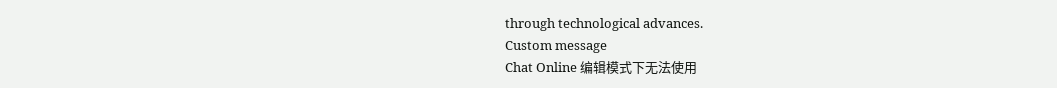through technological advances.
Custom message
Chat Online 编辑模式下无法使用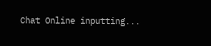Chat Online inputting...